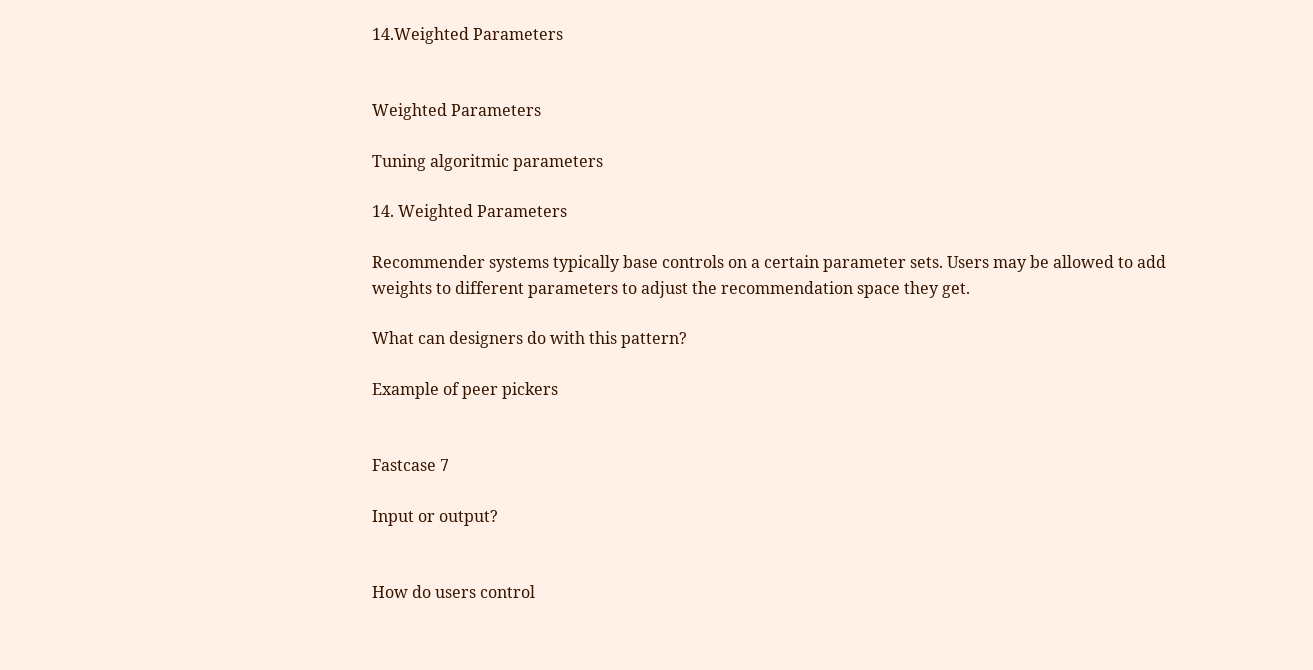14.Weighted Parameters


Weighted Parameters

Tuning algoritmic parameters

14. Weighted Parameters

Recommender systems typically base controls on a certain parameter sets. Users may be allowed to add weights to different parameters to adjust the recommendation space they get.

What can designers do with this pattern?

Example of peer pickers


Fastcase 7

Input or output?


How do users control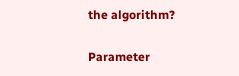the algorithm?

Parameter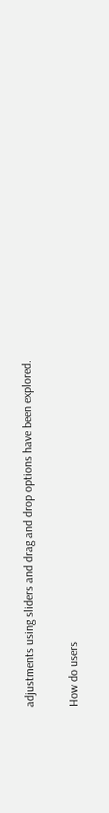adjustments using sliders and drag and drop options have been explored.

How do users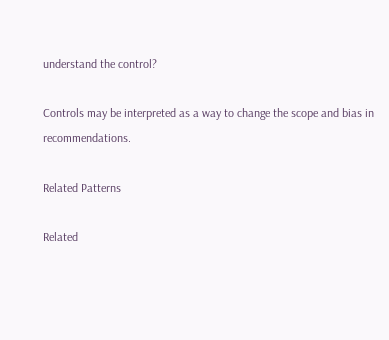understand the control?

Controls may be interpreted as a way to change the scope and bias in recommendations.

Related Patterns

Related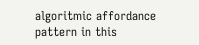algoritmic affordance pattern in this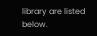library are listed below.